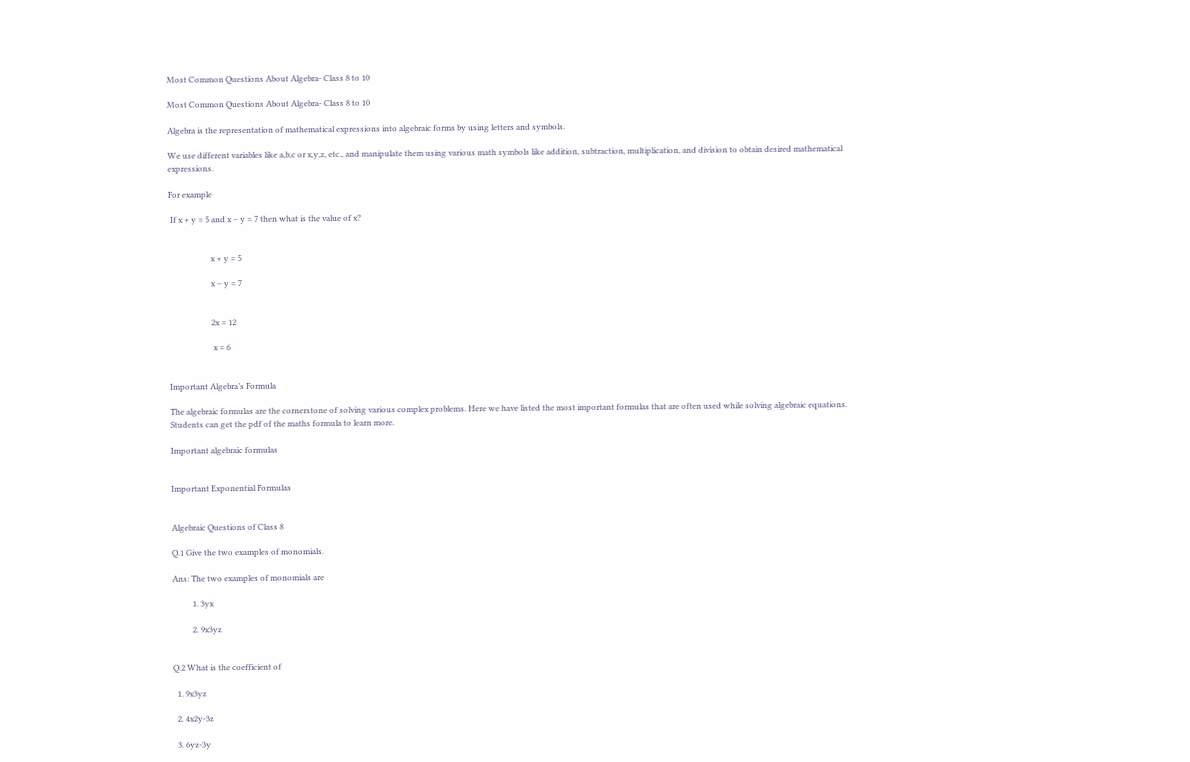Most Common Questions About Algebra- Class 8 to 10

Most Common Questions About Algebra- Class 8 to 10

Algebra is the representation of mathematical expressions into algebraic forms by using letters and symbols.

We use different variables like a,b,c or x,y,z, etc., and manipulate them using various math symbols like addition, subtraction, multiplication, and division to obtain desired mathematical expressions.

For example

 If x + y = 5 and x – y = 7 then what is the value of x?


                     x + y = 5

                     x – y = 7


                     2x = 12

                      x = 6


Important Algebra’s Formula

The algebraic formulas are the cornerstone of solving various complex problems. Here we have listed the most important formulas that are often used while solving algebraic equations. Students can get the pdf of the maths formula to learn more.

Important algebraic formulas


Important Exponential Formulas


Algebraic Questions of Class 8

Q.1 Give the two examples of monomials.

Ans: The two examples of monomials are

          1. 3yx

          2. 9x3yz


Q.2 What is the coefficient of

  1. 9x3yz

  2. 4x2y-3z

  3. 6yz-3y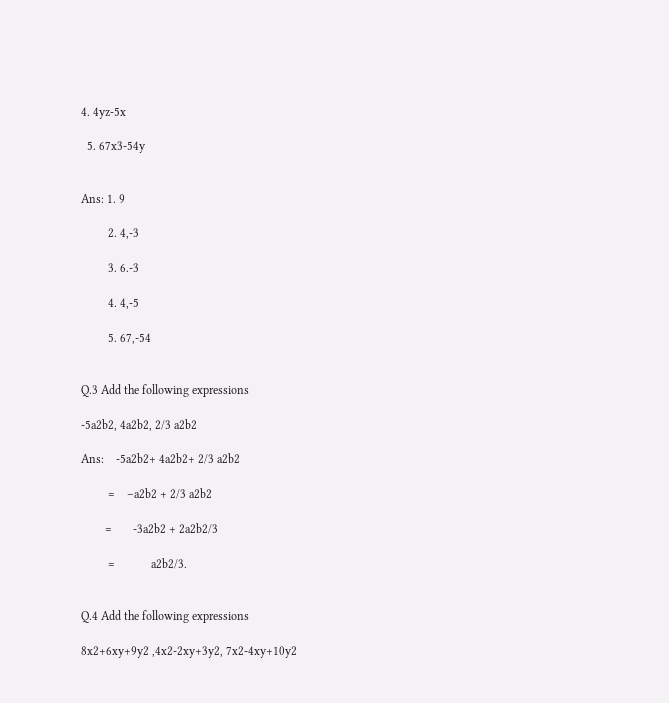4. 4yz-5x

  5. 67x3-54y


Ans: 1. 9

         2. 4,-3

         3. 6.-3

         4. 4,-5

         5. 67,-54


Q.3 Add the following expressions

-5a2b2, 4a2b2, 2/3 a2b2

Ans:    -5a2b2+ 4a2b2+ 2/3 a2b2

         =    –a2b2 + 2/3 a2b2

        =       -3a2b2 + 2a2b2/3

         =            a2b2/3.


Q.4 Add the following expressions

8x2+6xy+9y2 ,4x2-2xy+3y2, 7x2-4xy+10y2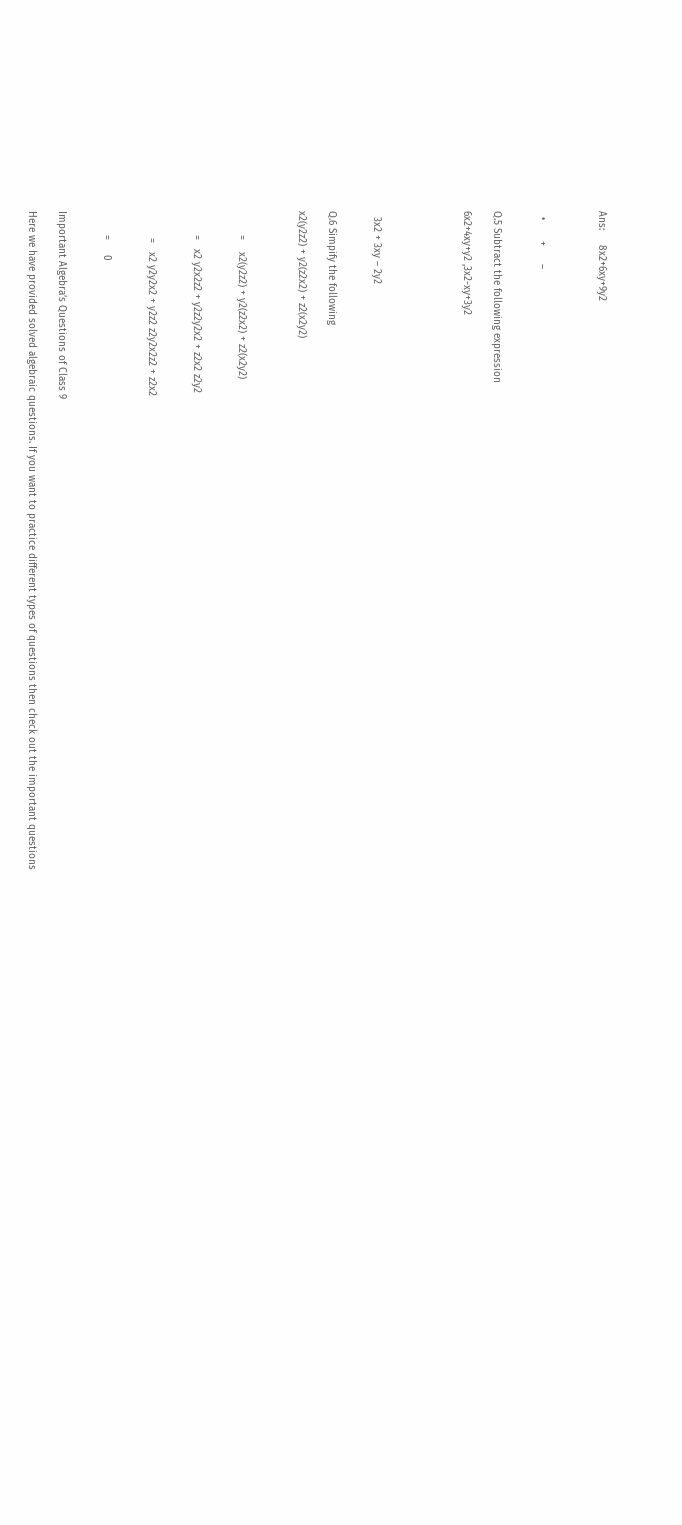Ans:     8x2+6xy+9y2



  •       +      –


Q.5 Subtract the following expression

6x2+4xy+y2 ,3x2-xy+3y2





  3x2 + 3xy – 2y2


Q.6 Simpify the following

x2(y2z2) + y2(z2x2) + z2(x2y2)



        =    x2(y2z2) + y2(z2x2) + z2(x2y2)


        =   x2 y2x2z2 + y2z2y2x2 + z2x2 z2y2


         =   x2 y2y2x2 + y2z2 z2y2x2z2 + z2x2


        =     0


Important Algebra’s Questions of Class 9

Here we have provided solved algebraic questions. If you want to practice different types of questions then check out the important questions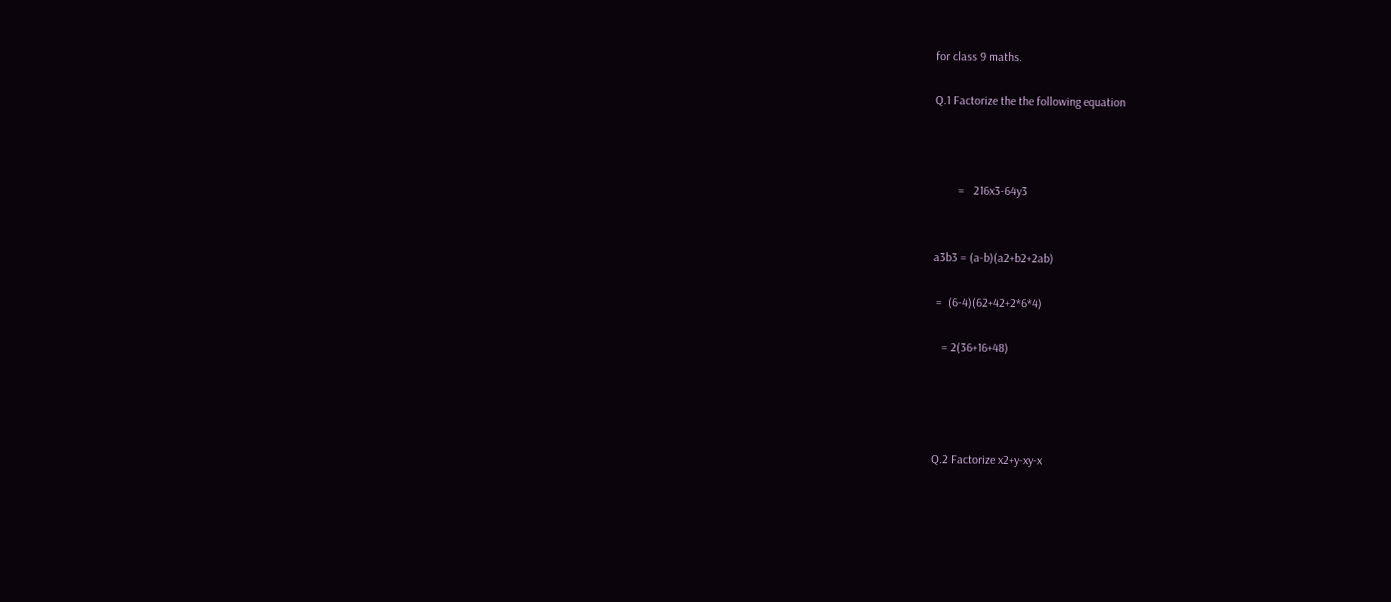for class 9 maths.

Q.1 Factorize the the following equation



        =   216x3-64y3


a3b3 = (a-b)(a2+b2+2ab)

 =  (6-4)(62+42+2*6*4)

   = 2(36+16+48)




Q.2 Factorize x2+y-xy-x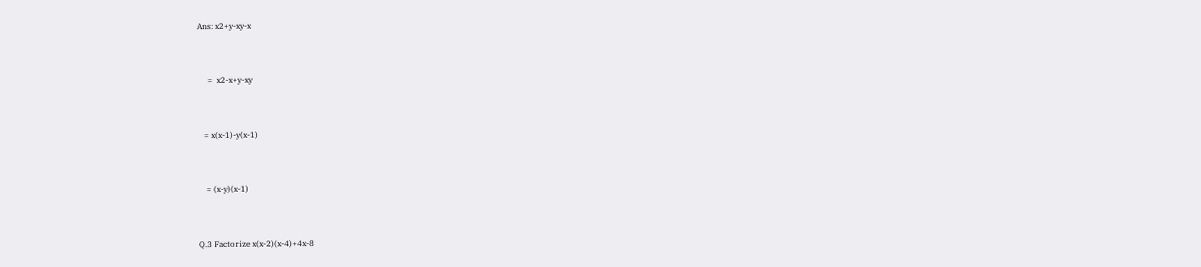Ans: x2+y-xy-x


     =  x2-x+y-xy


   = x(x-1)-y(x-1)


    = (x-y)(x-1)


Q.3 Factorize x(x-2)(x-4)+4x-8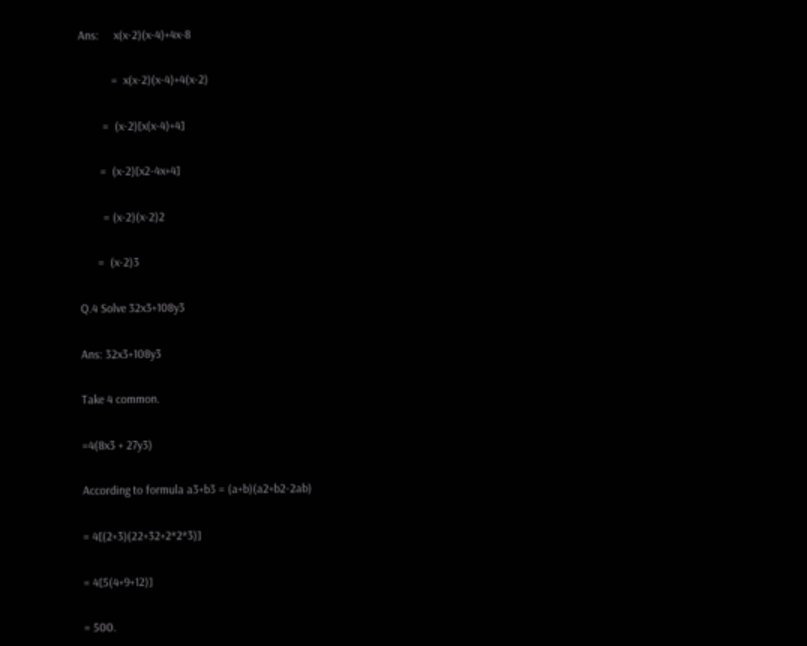Ans:     x(x-2)(x-4)+4x-8


           =  x(x-2)(x-4)+4(x-2)


        =  (x-2)[x(x-4)+4]


       =  (x-2)[x2-4x+4]


        = (x-2)(x-2)2


      =  (x-2)3


Q.4 Solve 32x3+108y3


Ans: 32x3+108y3


Take 4 common.


=4(8x3 + 27y3)


According to formula a3+b3 = (a+b)(a2+b2-2ab)


= 4[(2+3)(22+32+2*2*3)]


= 4[5(4+9+12)]


= 500.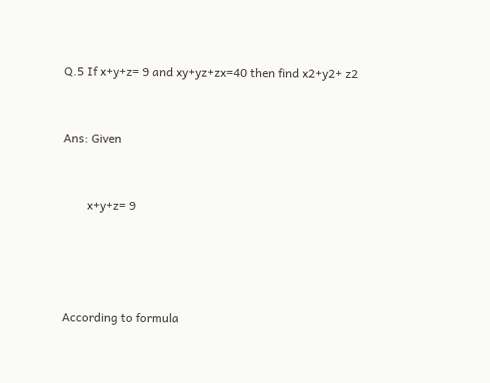Q.5 If x+y+z= 9 and xy+yz+zx=40 then find x2+y2+ z2


Ans: Given


        x+y+z= 9




According to formula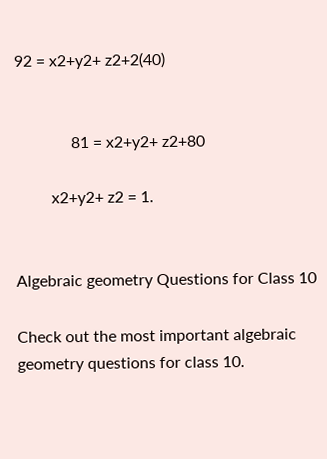92 = x2+y2+ z2+2(40)


              81 = x2+y2+ z2+80

         x2+y2+ z2 = 1.


Algebraic geometry Questions for Class 10

Check out the most important algebraic geometry questions for class 10.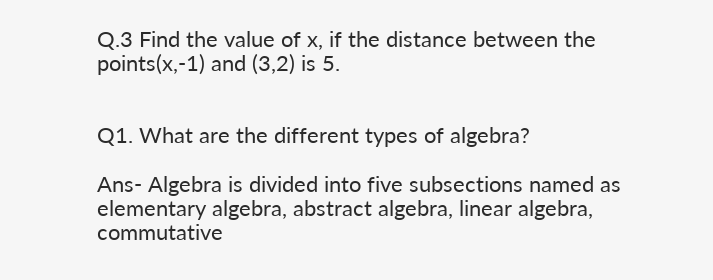Q.3 Find the value of x, if the distance between the points(x,-1) and (3,2) is 5.


Q1. What are the different types of algebra?

Ans- Algebra is divided into five subsections named as elementary algebra, abstract algebra, linear algebra, commutative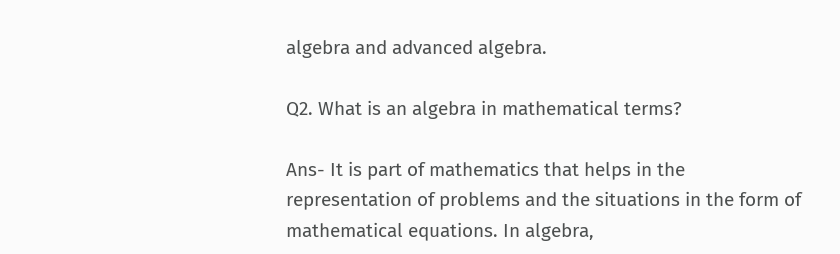algebra and advanced algebra.

Q2. What is an algebra in mathematical terms?

Ans- It is part of mathematics that helps in the representation of problems and the situations in the form of mathematical equations. In algebra,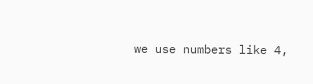we use numbers like 4,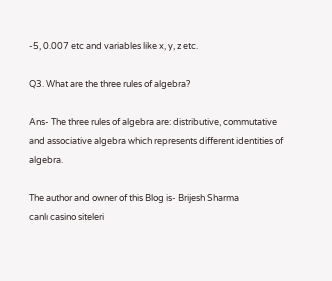-5, 0.007 etc and variables like x, y, z etc.

Q3. What are the three rules of algebra?

Ans- The three rules of algebra are: distributive, commutative and associative algebra which represents different identities of algebra.

The author and owner of this Blog is- Brijesh Sharma
canlı casino siteleri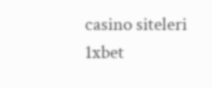casino siteleri 1xbet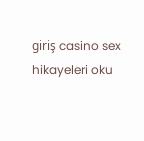giriş casino sex hikayeleri oku